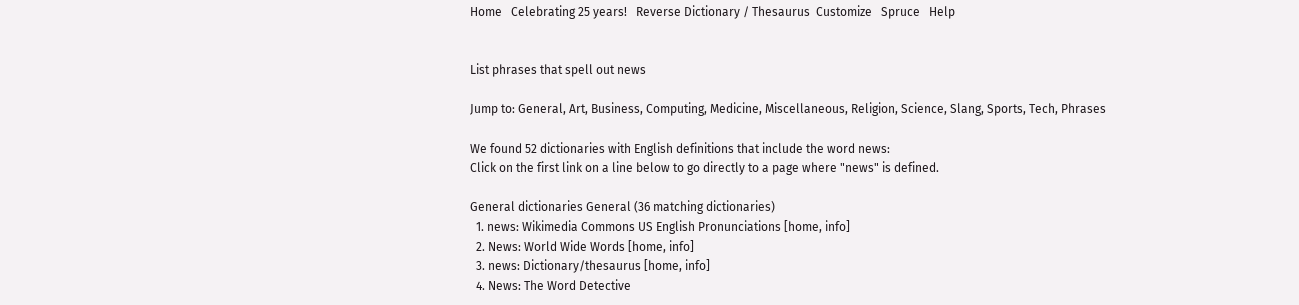Home   Celebrating 25 years!   Reverse Dictionary / Thesaurus  Customize   Spruce   Help


List phrases that spell out news

Jump to: General, Art, Business, Computing, Medicine, Miscellaneous, Religion, Science, Slang, Sports, Tech, Phrases

We found 52 dictionaries with English definitions that include the word news:
Click on the first link on a line below to go directly to a page where "news" is defined.

General dictionaries General (36 matching dictionaries)
  1. news: Wikimedia Commons US English Pronunciations [home, info]
  2. News: World Wide Words [home, info]
  3. news: Dictionary/thesaurus [home, info]
  4. News: The Word Detective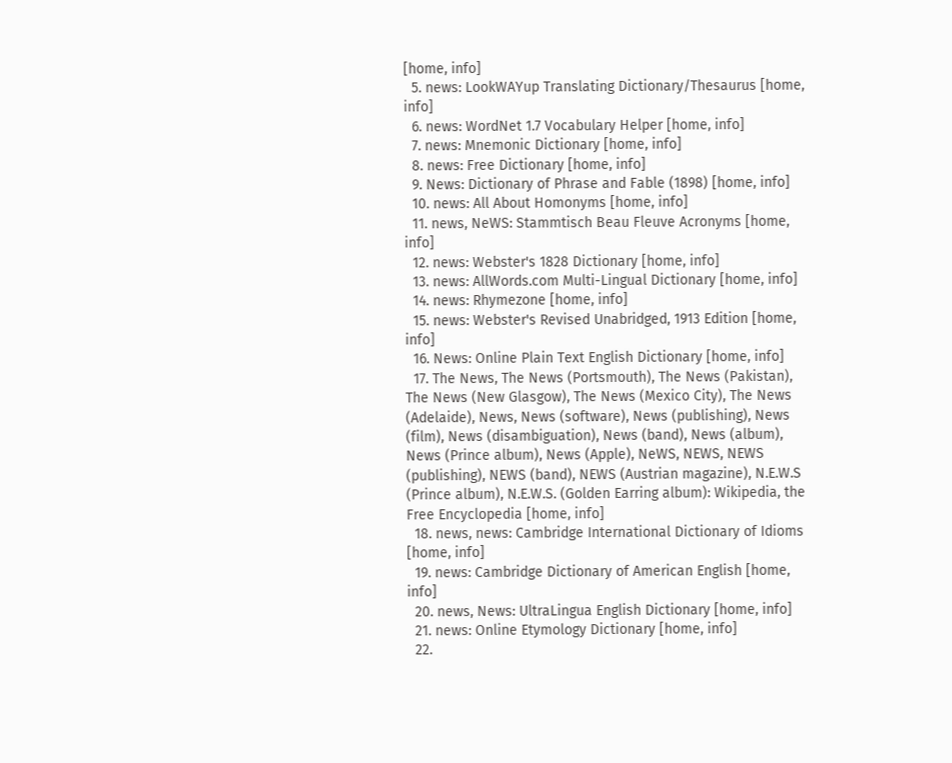[home, info]
  5. news: LookWAYup Translating Dictionary/Thesaurus [home, info]
  6. news: WordNet 1.7 Vocabulary Helper [home, info]
  7. news: Mnemonic Dictionary [home, info]
  8. news: Free Dictionary [home, info]
  9. News: Dictionary of Phrase and Fable (1898) [home, info]
  10. news: All About Homonyms [home, info]
  11. news, NeWS: Stammtisch Beau Fleuve Acronyms [home, info]
  12. news: Webster's 1828 Dictionary [home, info]
  13. news: AllWords.com Multi-Lingual Dictionary [home, info]
  14. news: Rhymezone [home, info]
  15. news: Webster's Revised Unabridged, 1913 Edition [home, info]
  16. News: Online Plain Text English Dictionary [home, info]
  17. The News, The News (Portsmouth), The News (Pakistan), The News (New Glasgow), The News (Mexico City), The News (Adelaide), News, News (software), News (publishing), News (film), News (disambiguation), News (band), News (album), News (Prince album), News (Apple), NeWS, NEWS, NEWS (publishing), NEWS (band), NEWS (Austrian magazine), N.E.W.S (Prince album), N.E.W.S. (Golden Earring album): Wikipedia, the Free Encyclopedia [home, info]
  18. news, news: Cambridge International Dictionary of Idioms [home, info]
  19. news: Cambridge Dictionary of American English [home, info]
  20. news, News: UltraLingua English Dictionary [home, info]
  21. news: Online Etymology Dictionary [home, info]
  22.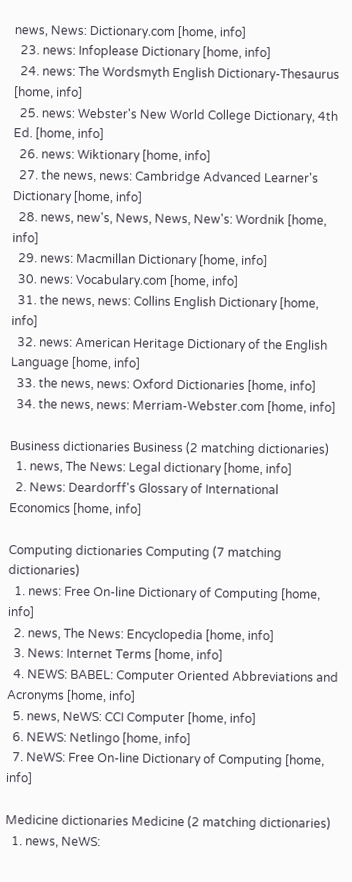news, News: Dictionary.com [home, info]
  23. news: Infoplease Dictionary [home, info]
  24. news: The Wordsmyth English Dictionary-Thesaurus [home, info]
  25. news: Webster's New World College Dictionary, 4th Ed. [home, info]
  26. news: Wiktionary [home, info]
  27. the news, news: Cambridge Advanced Learner's Dictionary [home, info]
  28. news, new's, News, News, New's: Wordnik [home, info]
  29. news: Macmillan Dictionary [home, info]
  30. news: Vocabulary.com [home, info]
  31. the news, news: Collins English Dictionary [home, info]
  32. news: American Heritage Dictionary of the English Language [home, info]
  33. the news, news: Oxford Dictionaries [home, info]
  34. the news, news: Merriam-Webster.com [home, info]

Business dictionaries Business (2 matching dictionaries)
  1. news, The News: Legal dictionary [home, info]
  2. News: Deardorff's Glossary of International Economics [home, info]

Computing dictionaries Computing (7 matching dictionaries)
  1. news: Free On-line Dictionary of Computing [home, info]
  2. news, The News: Encyclopedia [home, info]
  3. News: Internet Terms [home, info]
  4. NEWS: BABEL: Computer Oriented Abbreviations and Acronyms [home, info]
  5. news, NeWS: CCI Computer [home, info]
  6. NEWS: Netlingo [home, info]
  7. NeWS: Free On-line Dictionary of Computing [home, info]

Medicine dictionaries Medicine (2 matching dictionaries)
  1. news, NeWS: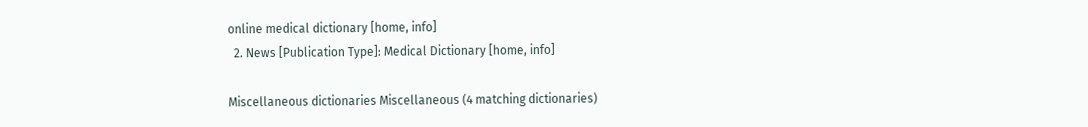online medical dictionary [home, info]
  2. News [Publication Type]: Medical Dictionary [home, info]

Miscellaneous dictionaries Miscellaneous (4 matching dictionaries)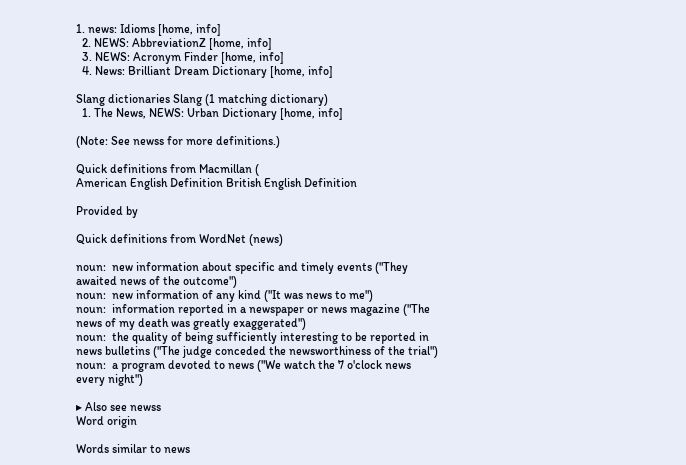1. news: Idioms [home, info]
  2. NEWS: AbbreviationZ [home, info]
  3. NEWS: Acronym Finder [home, info]
  4. News: Brilliant Dream Dictionary [home, info]

Slang dictionaries Slang (1 matching dictionary)
  1. The News, NEWS: Urban Dictionary [home, info]

(Note: See newss for more definitions.)

Quick definitions from Macmillan (
American English Definition British English Definition

Provided by

Quick definitions from WordNet (news)

noun:  new information about specific and timely events ("They awaited news of the outcome")
noun:  new information of any kind ("It was news to me")
noun:  information reported in a newspaper or news magazine ("The news of my death was greatly exaggerated")
noun:  the quality of being sufficiently interesting to be reported in news bulletins ("The judge conceded the newsworthiness of the trial")
noun:  a program devoted to news ("We watch the 7 o'clock news every night")

▸ Also see newss
Word origin

Words similar to news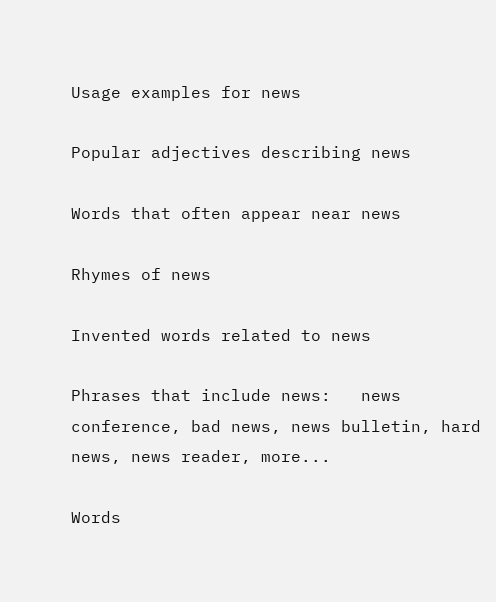Usage examples for news

Popular adjectives describing news

Words that often appear near news

Rhymes of news

Invented words related to news

Phrases that include news:   news conference, bad news, news bulletin, hard news, news reader, more...

Words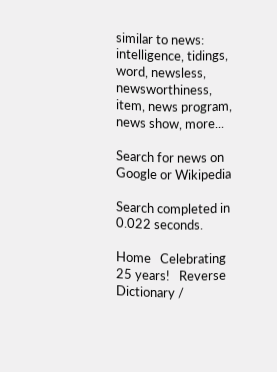similar to news:   intelligence, tidings, word, newsless, newsworthiness, item, news program, news show, more...

Search for news on Google or Wikipedia

Search completed in 0.022 seconds.

Home   Celebrating 25 years!   Reverse Dictionary /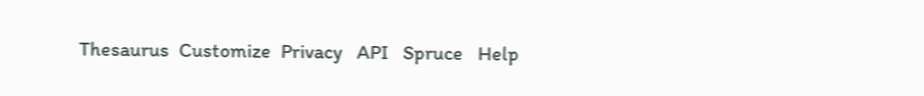Thesaurus  Customize  Privacy   API   Spruce   Help